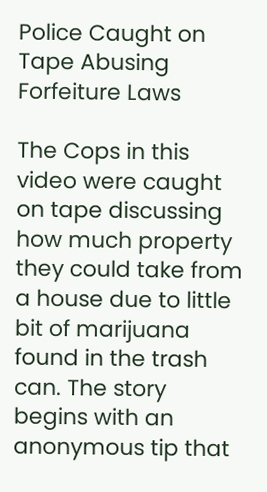Police Caught on Tape Abusing Forfeiture Laws

The Cops in this video were caught on tape discussing how much property they could take from a house due to little bit of marijuana found in the trash can. The story begins with an anonymous tip that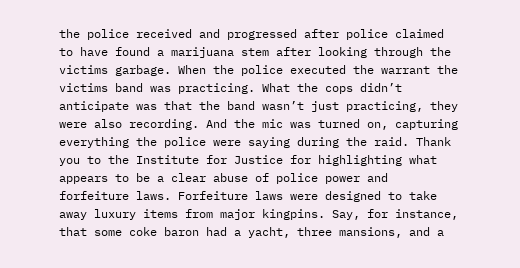the police received and progressed after police claimed to have found a marijuana stem after looking through the victims garbage. When the police executed the warrant the victims band was practicing. What the cops didn’t anticipate was that the band wasn’t just practicing, they were also recording. And the mic was turned on, capturing everything the police were saying during the raid. Thank you to the Institute for Justice for highlighting what appears to be a clear abuse of police power and forfeiture laws. Forfeiture laws were designed to take away luxury items from major kingpins. Say, for instance, that some coke baron had a yacht, three mansions, and a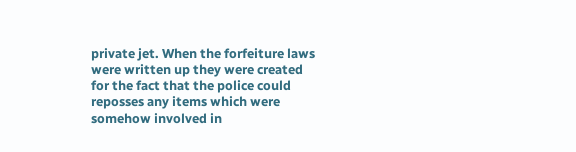private jet. When the forfeiture laws were written up they were created for the fact that the police could reposses any items which were somehow involved in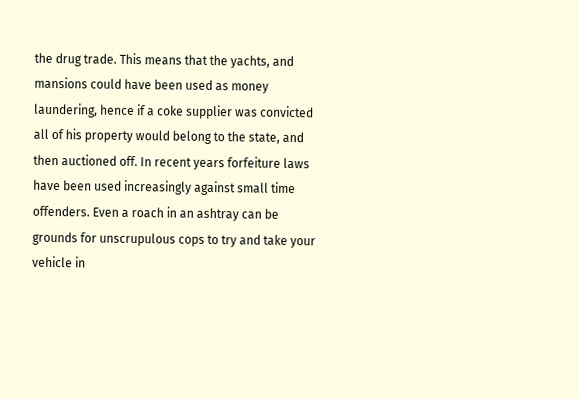the drug trade. This means that the yachts, and mansions could have been used as money laundering, hence if a coke supplier was convicted all of his property would belong to the state, and then auctioned off. In recent years forfeiture laws have been used increasingly against small time offenders. Even a roach in an ashtray can be grounds for unscrupulous cops to try and take your vehicle in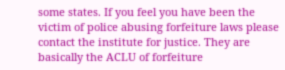some states. If you feel you have been the victim of police abusing forfeiture laws please contact the institute for justice. They are basically the ACLU of forfeiture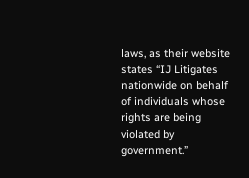laws, as their website states “IJ Litigates nationwide on behalf of individuals whose rights are being violated by government.”